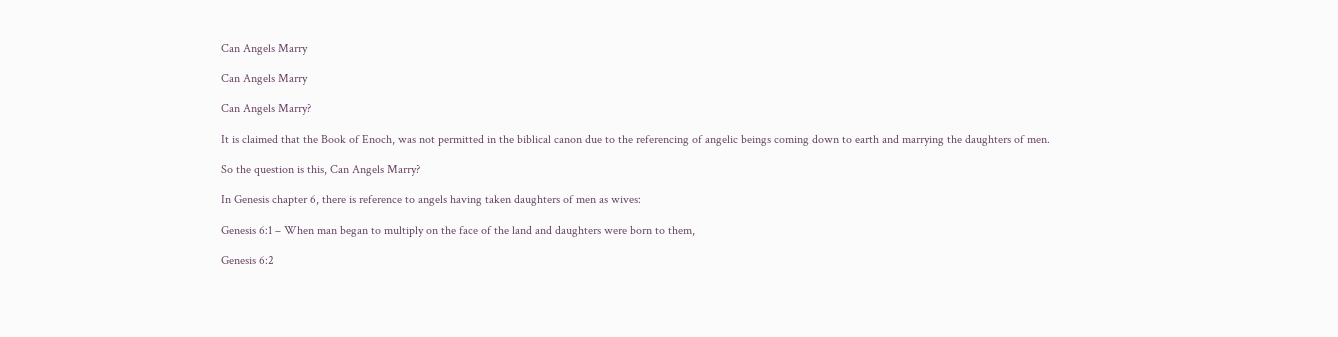Can Angels Marry

Can Angels Marry

Can Angels Marry?

It is claimed that the Book of Enoch, was not permitted in the biblical canon due to the referencing of angelic beings coming down to earth and marrying the daughters of men.

So the question is this, Can Angels Marry?

In Genesis chapter 6, there is reference to angels having taken daughters of men as wives:

Genesis 6:1 – When man began to multiply on the face of the land and daughters were born to them,

Genesis 6:2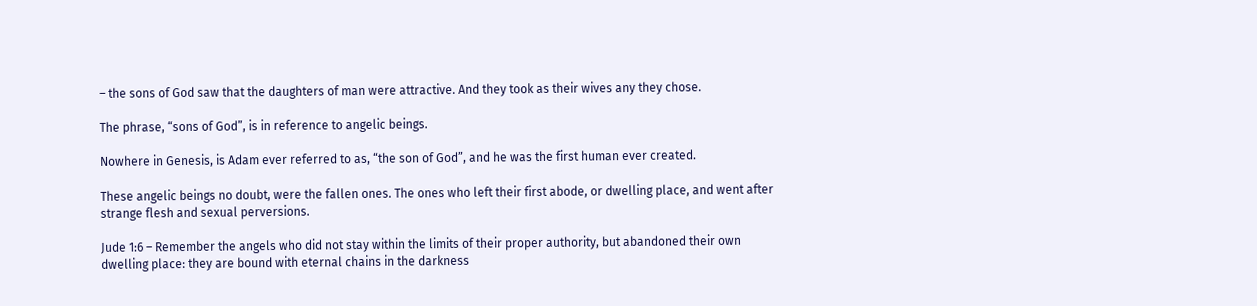– the sons of God saw that the daughters of man were attractive. And they took as their wives any they chose.

The phrase, “sons of God”, is in reference to angelic beings.

Nowhere in Genesis, is Adam ever referred to as, “the son of God”, and he was the first human ever created.

These angelic beings no doubt, were the fallen ones. The ones who left their first abode, or dwelling place, and went after strange flesh and sexual perversions.

Jude 1:6 – Remember the angels who did not stay within the limits of their proper authority, but abandoned their own dwelling place: they are bound with eternal chains in the darkness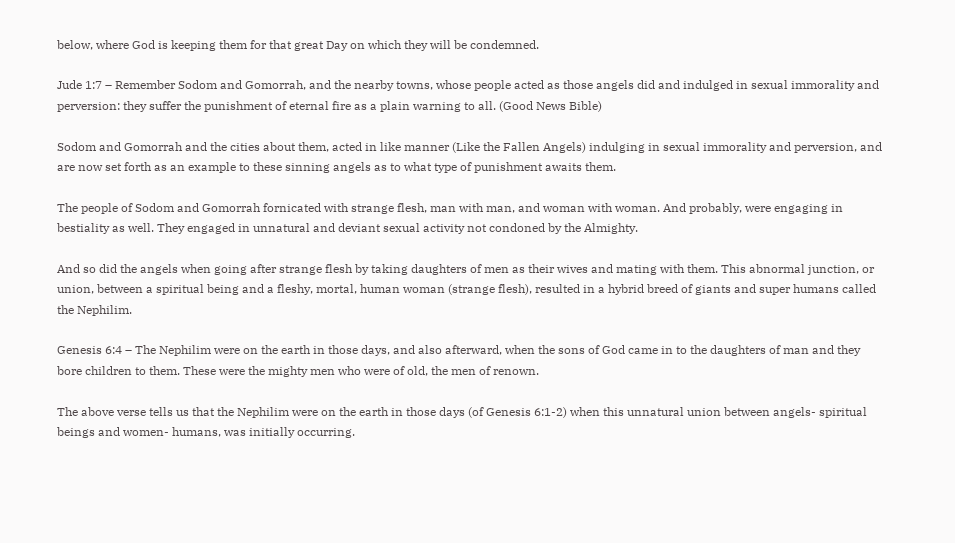below, where God is keeping them for that great Day on which they will be condemned.

Jude 1:7 – Remember Sodom and Gomorrah, and the nearby towns, whose people acted as those angels did and indulged in sexual immorality and perversion: they suffer the punishment of eternal fire as a plain warning to all. (Good News Bible)

Sodom and Gomorrah and the cities about them, acted in like manner (Like the Fallen Angels) indulging in sexual immorality and perversion, and are now set forth as an example to these sinning angels as to what type of punishment awaits them.

The people of Sodom and Gomorrah fornicated with strange flesh, man with man, and woman with woman. And probably, were engaging in bestiality as well. They engaged in unnatural and deviant sexual activity not condoned by the Almighty.

And so did the angels when going after strange flesh by taking daughters of men as their wives and mating with them. This abnormal junction, or union, between a spiritual being and a fleshy, mortal, human woman (strange flesh), resulted in a hybrid breed of giants and super humans called the Nephilim.

Genesis 6:4 – The Nephilim were on the earth in those days, and also afterward, when the sons of God came in to the daughters of man and they bore children to them. These were the mighty men who were of old, the men of renown.

The above verse tells us that the Nephilim were on the earth in those days (of Genesis 6:1-2) when this unnatural union between angels- spiritual beings and women- humans, was initially occurring.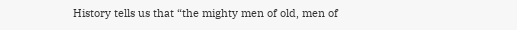History tells us that “the mighty men of old, men of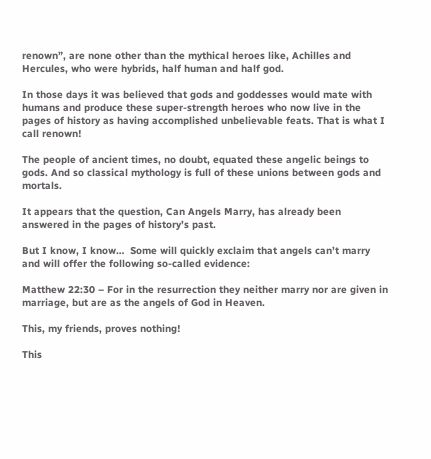renown”, are none other than the mythical heroes like, Achilles and Hercules, who were hybrids, half human and half god.

In those days it was believed that gods and goddesses would mate with humans and produce these super-strength heroes who now live in the pages of history as having accomplished unbelievable feats. That is what I call renown!

The people of ancient times, no doubt, equated these angelic beings to gods. And so classical mythology is full of these unions between gods and mortals.

It appears that the question, Can Angels Marry, has already been answered in the pages of history’s past.

But I know, I know…  Some will quickly exclaim that angels can’t marry and will offer the following so-called evidence:

Matthew 22:30 – For in the resurrection they neither marry nor are given in marriage, but are as the angels of God in Heaven.

This, my friends, proves nothing!

This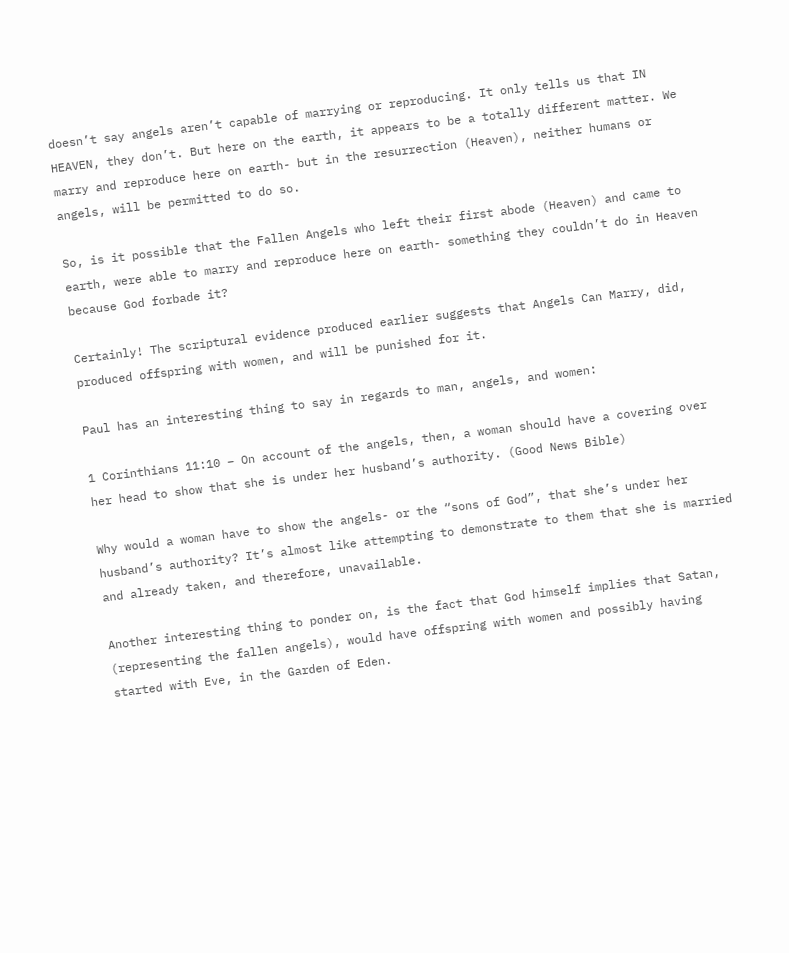doesn’t say angels aren’t capable of marrying or reproducing. It only tells us that IN HEAVEN, they don’t. But here on the earth, it appears to be a totally different matter. We marry and reproduce here on earth- but in the resurrection (Heaven), neither humans or angels, will be permitted to do so.

So, is it possible that the Fallen Angels who left their first abode (Heaven) and came to earth, were able to marry and reproduce here on earth- something they couldn’t do in Heaven because God forbade it?

Certainly! The scriptural evidence produced earlier suggests that Angels Can Marry, did, produced offspring with women, and will be punished for it.

Paul has an interesting thing to say in regards to man, angels, and women:

1 Corinthians 11:10 – On account of the angels, then, a woman should have a covering over her head to show that she is under her husband’s authority. (Good News Bible)

Why would a woman have to show the angels- or the “sons of God”, that she’s under her husband’s authority? It’s almost like attempting to demonstrate to them that she is married and already taken, and therefore, unavailable.

Another interesting thing to ponder on, is the fact that God himself implies that Satan, (representing the fallen angels), would have offspring with women and possibly having started with Eve, in the Garden of Eden.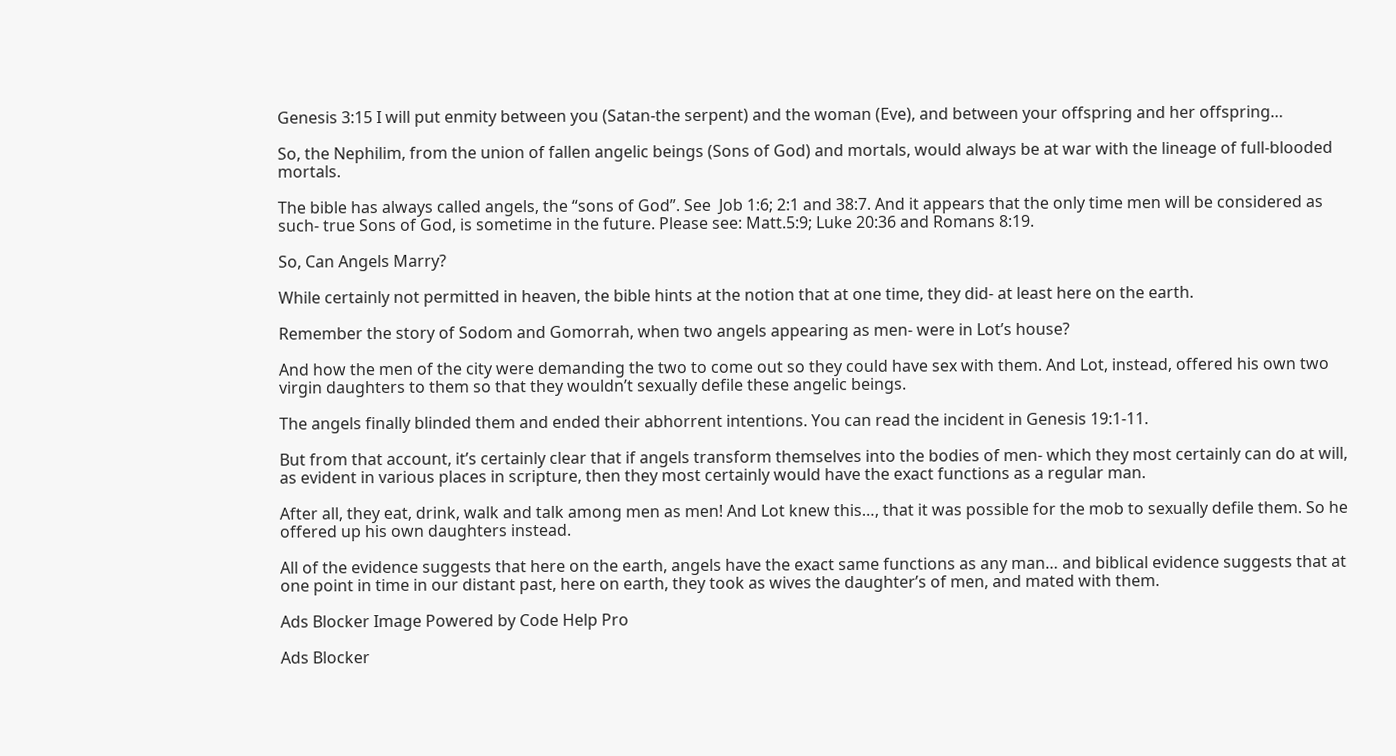Genesis 3:15 I will put enmity between you (Satan-the serpent) and the woman (Eve), and between your offspring and her offspring…

So, the Nephilim, from the union of fallen angelic beings (Sons of God) and mortals, would always be at war with the lineage of full-blooded mortals.

The bible has always called angels, the “sons of God”. See  Job 1:6; 2:1 and 38:7. And it appears that the only time men will be considered as such- true Sons of God, is sometime in the future. Please see: Matt.5:9; Luke 20:36 and Romans 8:19.

So, Can Angels Marry?

While certainly not permitted in heaven, the bible hints at the notion that at one time, they did- at least here on the earth.

Remember the story of Sodom and Gomorrah, when two angels appearing as men- were in Lot’s house?

And how the men of the city were demanding the two to come out so they could have sex with them. And Lot, instead, offered his own two virgin daughters to them so that they wouldn’t sexually defile these angelic beings.

The angels finally blinded them and ended their abhorrent intentions. You can read the incident in Genesis 19:1-11.

But from that account, it’s certainly clear that if angels transform themselves into the bodies of men- which they most certainly can do at will, as evident in various places in scripture, then they most certainly would have the exact functions as a regular man.

After all, they eat, drink, walk and talk among men as men! And Lot knew this…, that it was possible for the mob to sexually defile them. So he offered up his own daughters instead.

All of the evidence suggests that here on the earth, angels have the exact same functions as any man… and biblical evidence suggests that at one point in time in our distant past, here on earth, they took as wives the daughter’s of men, and mated with them.

Ads Blocker Image Powered by Code Help Pro

Ads Blocker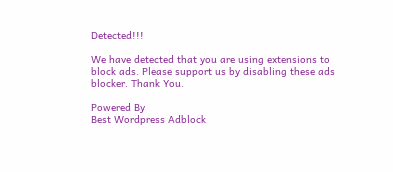Detected!!!

We have detected that you are using extensions to block ads. Please support us by disabling these ads blocker. Thank You.

Powered By
Best Wordpress Adblock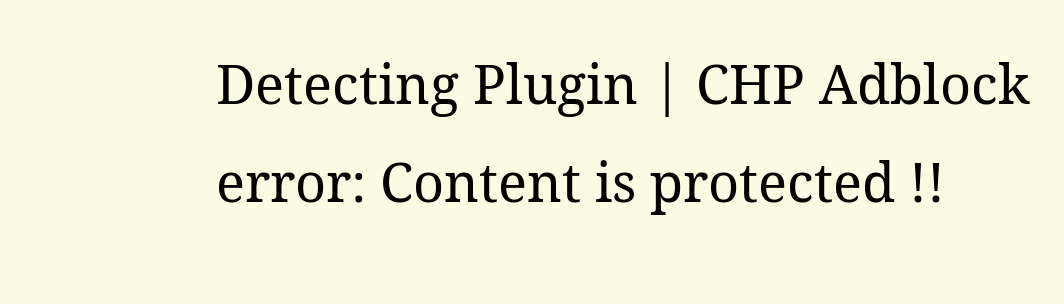Detecting Plugin | CHP Adblock
error: Content is protected !!